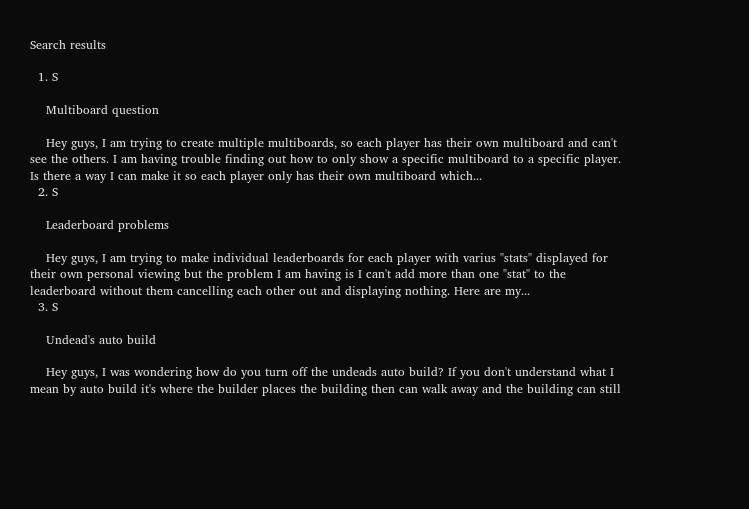Search results

  1. S

    Multiboard question

    Hey guys, I am trying to create multiple multiboards, so each player has their own multiboard and can't see the others. I am having trouble finding out how to only show a specific multiboard to a specific player. Is there a way I can make it so each player only has their own multiboard which...
  2. S

    Leaderboard problems

    Hey guys, I am trying to make individual leaderboards for each player with varius "stats" displayed for their own personal viewing but the problem I am having is I can't add more than one "stat" to the leaderboard without them cancelling each other out and displaying nothing. Here are my...
  3. S

    Undead's auto build

    Hey guys, I was wondering how do you turn off the undeads auto build? If you don't understand what I mean by auto build it's where the builder places the building then can walk away and the building can still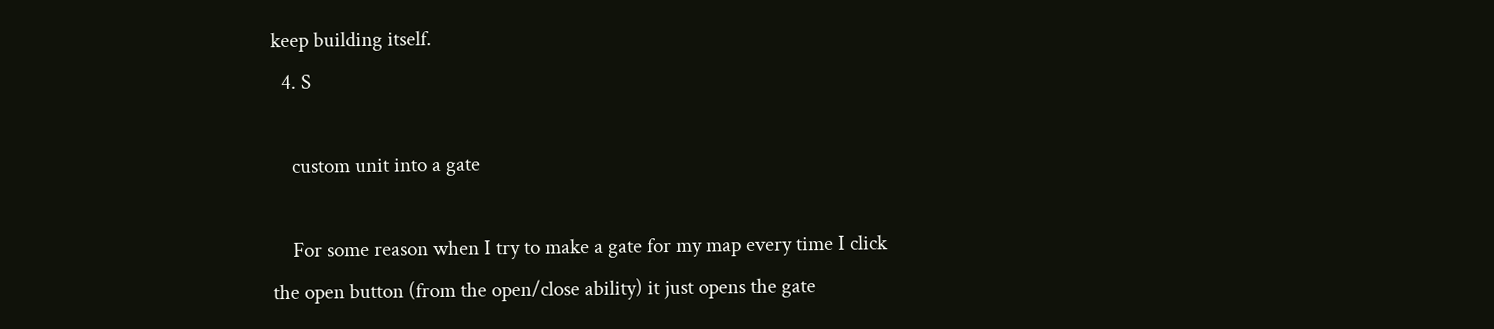keep building itself.
  4. S

    custom unit into a gate

    For some reason when I try to make a gate for my map every time I click the open button (from the open/close ability) it just opens the gate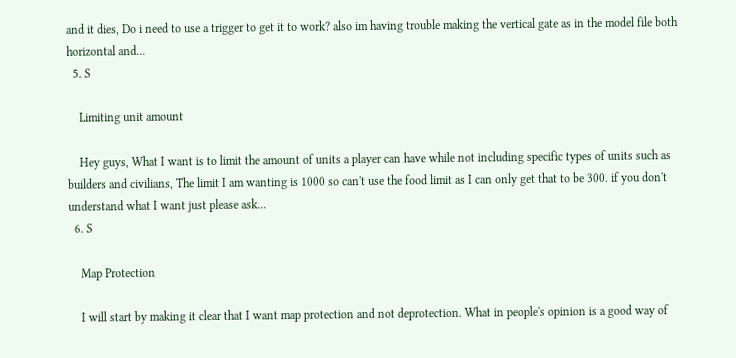and it dies, Do i need to use a trigger to get it to work? also im having trouble making the vertical gate as in the model file both horizontal and...
  5. S

    Limiting unit amount

    Hey guys, What I want is to limit the amount of units a player can have while not including specific types of units such as builders and civilians, The limit I am wanting is 1000 so can't use the food limit as I can only get that to be 300. if you don't understand what I want just please ask...
  6. S

    Map Protection

    I will start by making it clear that I want map protection and not deprotection. What in people's opinion is a good way of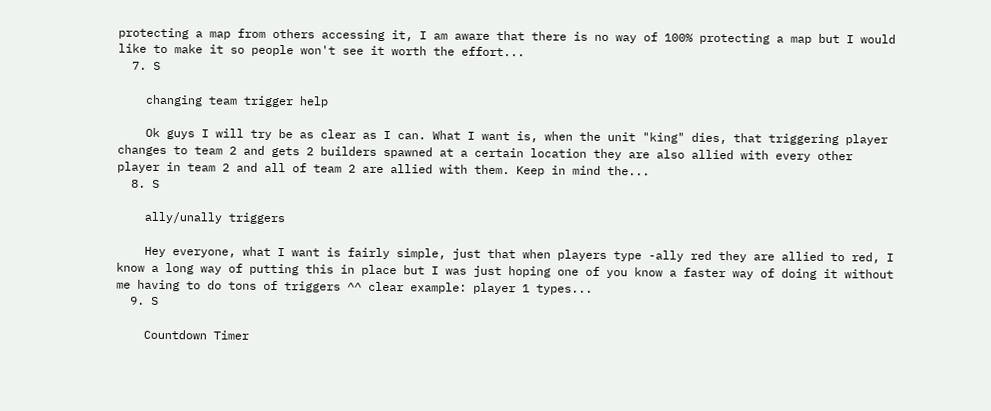protecting a map from others accessing it, I am aware that there is no way of 100% protecting a map but I would like to make it so people won't see it worth the effort...
  7. S

    changing team trigger help

    Ok guys I will try be as clear as I can. What I want is, when the unit "king" dies, that triggering player changes to team 2 and gets 2 builders spawned at a certain location they are also allied with every other player in team 2 and all of team 2 are allied with them. Keep in mind the...
  8. S

    ally/unally triggers

    Hey everyone, what I want is fairly simple, just that when players type -ally red they are allied to red, I know a long way of putting this in place but I was just hoping one of you know a faster way of doing it without me having to do tons of triggers ^^ clear example: player 1 types...
  9. S

    Countdown Timer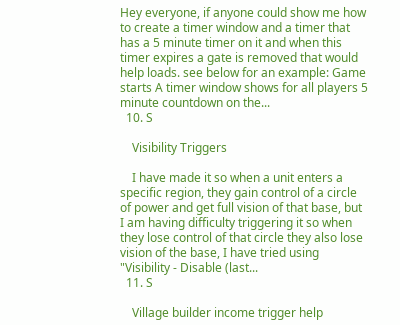Hey everyone, if anyone could show me how to create a timer window and a timer that has a 5 minute timer on it and when this timer expires a gate is removed that would help loads. see below for an example: Game starts A timer window shows for all players 5 minute countdown on the...
  10. S

    Visibility Triggers

    I have made it so when a unit enters a specific region, they gain control of a circle of power and get full vision of that base, but I am having difficulty triggering it so when they lose control of that circle they also lose vision of the base, I have tried using "Visibility - Disable (last...
  11. S

    Village builder income trigger help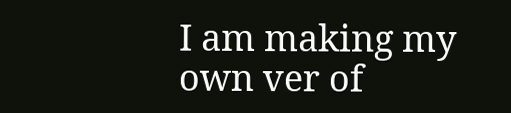I am making my own ver of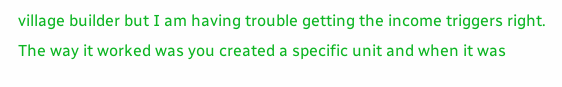village builder but I am having trouble getting the income triggers right. The way it worked was you created a specific unit and when it was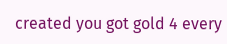created you got gold 4 every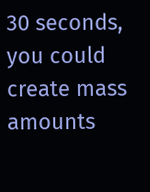30 seconds, you could create mass amounts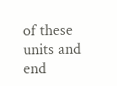of these units and end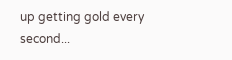up getting gold every second...